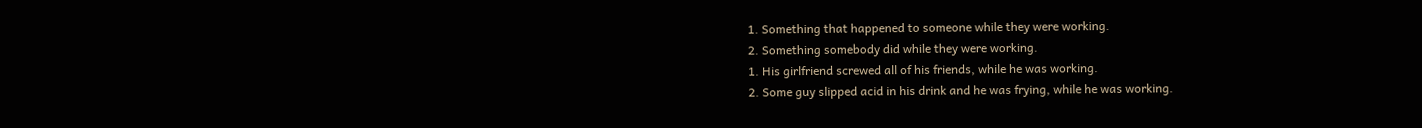1. Something that happened to someone while they were working.
2. Something somebody did while they were working.
1. His girlfriend screwed all of his friends, while he was working.
2. Some guy slipped acid in his drink and he was frying, while he was working.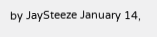by JaySteeze January 14,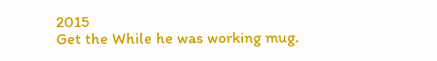2015
Get the While he was working mug.